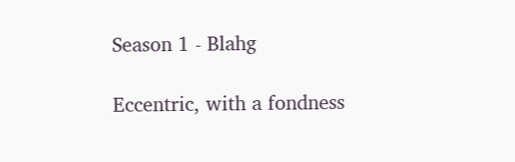Season 1 - Blahg

Eccentric, with a fondness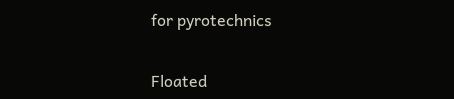for pyrotechnics


Floated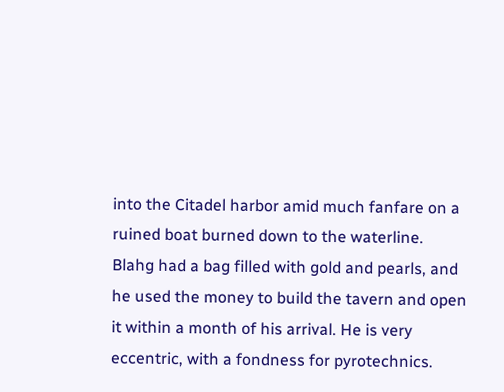into the Citadel harbor amid much fanfare on a ruined boat burned down to the waterline. Blahg had a bag filled with gold and pearls, and he used the money to build the tavern and open it within a month of his arrival. He is very eccentric, with a fondness for pyrotechnics.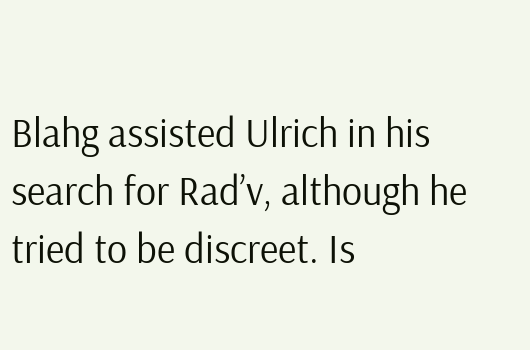Blahg assisted Ulrich in his search for Rad’v, although he tried to be discreet. Is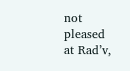not pleased at Rad’v,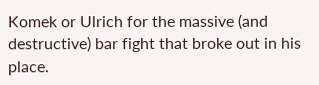Komek or Ulrich for the massive (and destructive) bar fight that broke out in his place.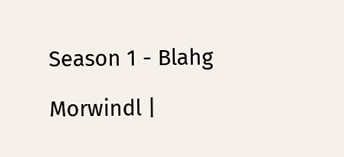Season 1 - Blahg

Morwindl |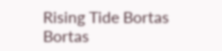Rising Tide Bortas Bortas